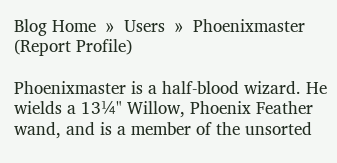Blog Home  »  Users  »  Phoenixmaster (Report Profile)

Phoenixmaster is a half-blood wizard. He wields a 13¼" Willow, Phoenix Feather wand, and is a member of the unsorted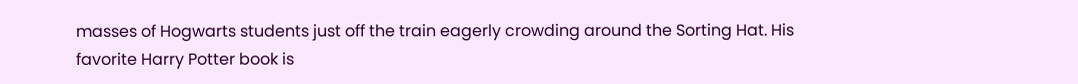masses of Hogwarts students just off the train eagerly crowding around the Sorting Hat. His favorite Harry Potter book is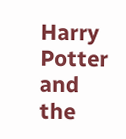Harry Potter and the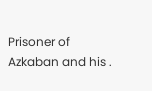Prisoner of Azkaban and his .